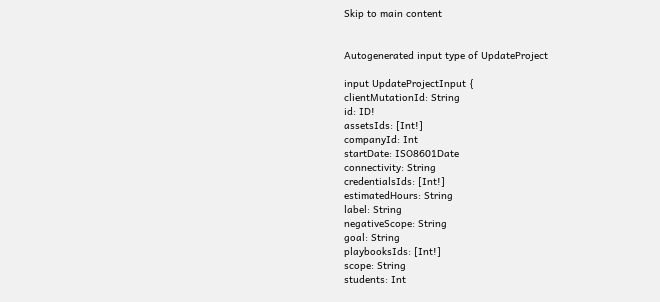Skip to main content


Autogenerated input type of UpdateProject

input UpdateProjectInput {
clientMutationId: String
id: ID!
assetsIds: [Int!]
companyId: Int
startDate: ISO8601Date
connectivity: String
credentialsIds: [Int!]
estimatedHours: String
label: String
negativeScope: String
goal: String
playbooksIds: [Int!]
scope: String
students: Int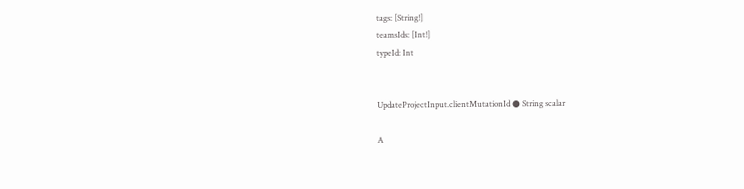tags: [String!]
teamsIds: [Int!]
typeId: Int


UpdateProjectInput.clientMutationId ● String scalar

A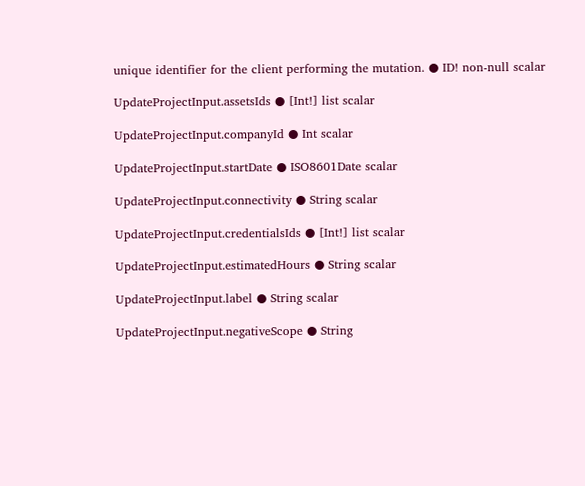unique identifier for the client performing the mutation. ● ID! non-null scalar

UpdateProjectInput.assetsIds ● [Int!] list scalar

UpdateProjectInput.companyId ● Int scalar

UpdateProjectInput.startDate ● ISO8601Date scalar

UpdateProjectInput.connectivity ● String scalar

UpdateProjectInput.credentialsIds ● [Int!] list scalar

UpdateProjectInput.estimatedHours ● String scalar

UpdateProjectInput.label ● String scalar

UpdateProjectInput.negativeScope ● String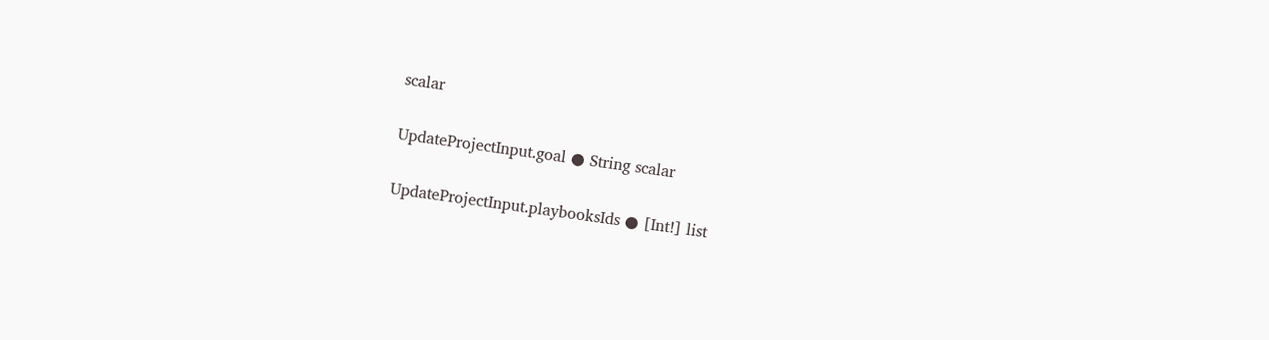scalar

UpdateProjectInput.goal ● String scalar

UpdateProjectInput.playbooksIds ● [Int!] list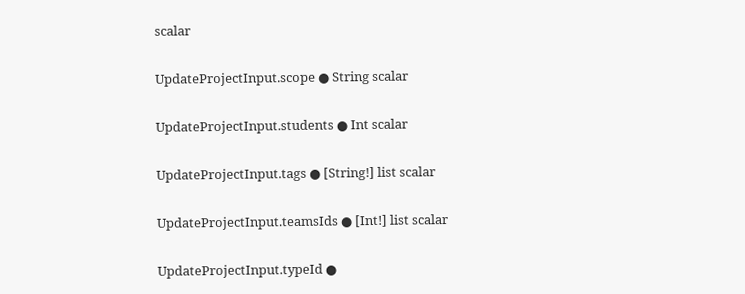scalar

UpdateProjectInput.scope ● String scalar

UpdateProjectInput.students ● Int scalar

UpdateProjectInput.tags ● [String!] list scalar

UpdateProjectInput.teamsIds ● [Int!] list scalar

UpdateProjectInput.typeId ●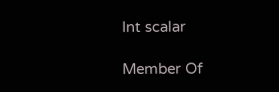Int scalar

Member Of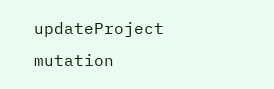updateProject mutation